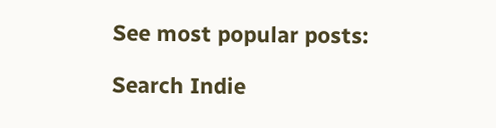See most popular posts:

Search Indie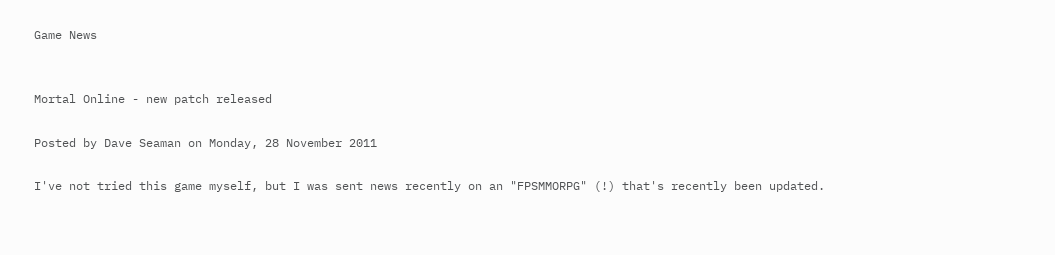Game News


Mortal Online - new patch released

Posted by Dave Seaman on Monday, 28 November 2011

I've not tried this game myself, but I was sent news recently on an "FPSMMORPG" (!) that's recently been updated.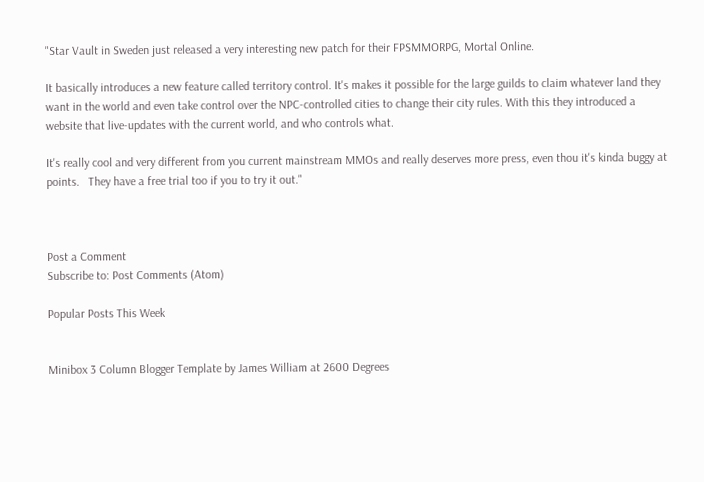"Star Vault in Sweden just released a very interesting new patch for their FPSMMORPG, Mortal Online.

It basically introduces a new feature called territory control. It's makes it possible for the large guilds to claim whatever land they want in the world and even take control over the NPC-controlled cities to change their city rules. With this they introduced a website that live-updates with the current world, and who controls what.

It's really cool and very different from you current mainstream MMOs and really deserves more press, even thou it's kinda buggy at points.   They have a free trial too if you to try it out."



Post a Comment
Subscribe to: Post Comments (Atom)

Popular Posts This Week


Minibox 3 Column Blogger Template by James William at 2600 Degrees